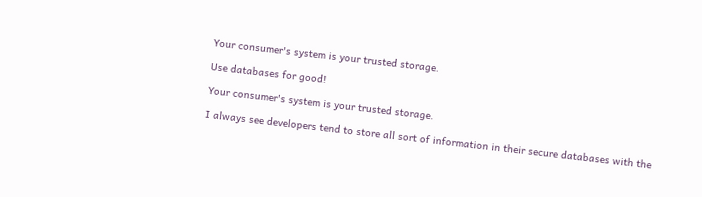Your consumer's system is your trusted storage.

Use databases for good!

Your consumer's system is your trusted storage.

I always see developers tend to store all sort of information in their secure databases with the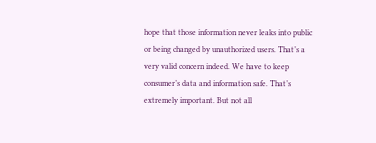hope that those information never leaks into public or being changed by unauthorized users. That’s a very valid concern indeed. We have to keep consumer’s data and information safe. That’s extremely important. But not all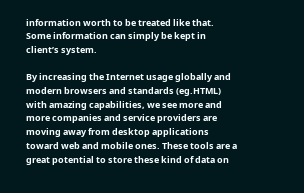information worth to be treated like that. Some information can simply be kept in client’s system.

By increasing the Internet usage globally and modern browsers and standards (eg.HTML) with amazing capabilities, we see more and more companies and service providers are moving away from desktop applications toward web and mobile ones. These tools are a great potential to store these kind of data on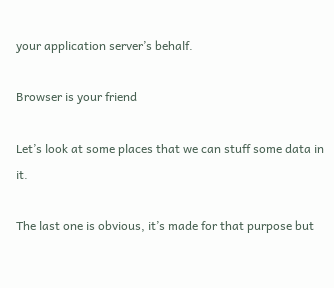your application server’s behalf.

Browser is your friend

Let’s look at some places that we can stuff some data in it.

The last one is obvious, it’s made for that purpose but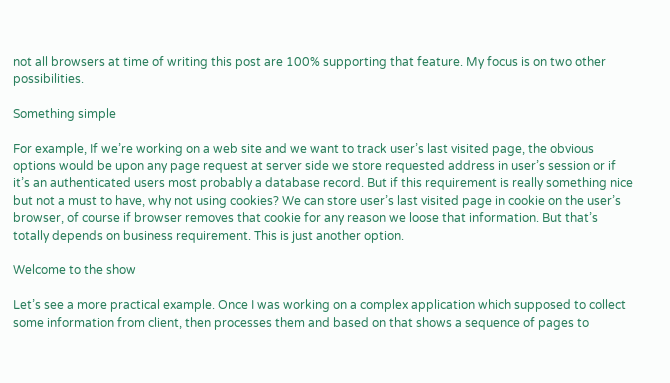not all browsers at time of writing this post are 100% supporting that feature. My focus is on two other possibilities.

Something simple

For example, If we’re working on a web site and we want to track user’s last visited page, the obvious options would be upon any page request at server side we store requested address in user’s session or if it’s an authenticated users most probably a database record. But if this requirement is really something nice but not a must to have, why not using cookies? We can store user’s last visited page in cookie on the user’s browser, of course if browser removes that cookie for any reason we loose that information. But that’s totally depends on business requirement. This is just another option.

Welcome to the show

Let’s see a more practical example. Once I was working on a complex application which supposed to collect some information from client, then processes them and based on that shows a sequence of pages to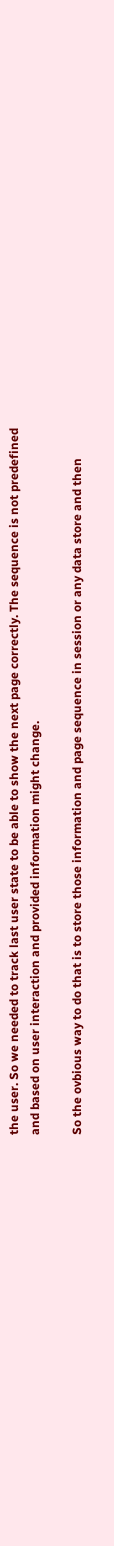the user. So we needed to track last user state to be able to show the next page correctly. The sequence is not predefined and based on user interaction and provided information might change.

So the ovbious way to do that is to store those information and page sequence in session or any data store and then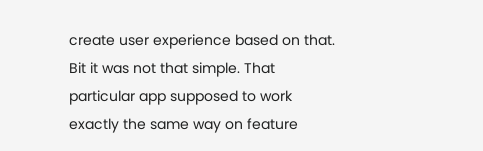create user experience based on that. Bit it was not that simple. That particular app supposed to work exactly the same way on feature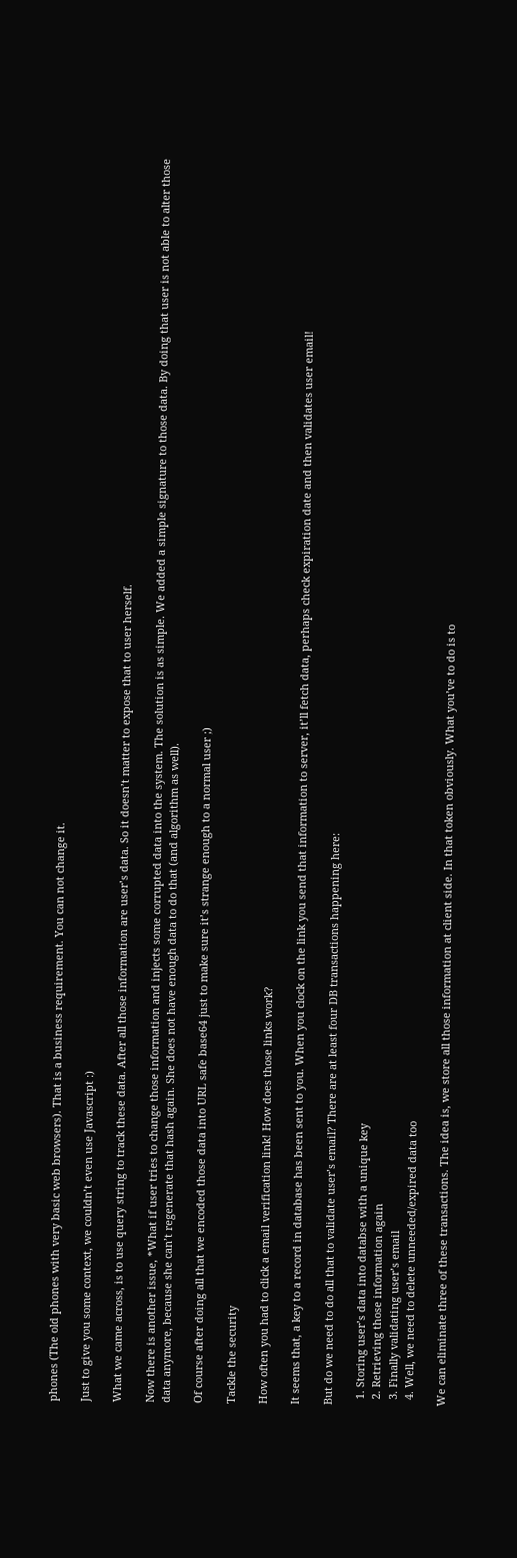phones (The old phones with very basic web browsers). That is a business requirement. You can not change it.

Just to give you some context, we couldn’t even use Javascript :)

What we came across, is to use query string to track these data. After all those information are user’s data. So it doesn’t matter to expose that to user herself.

Now there is another issue, *What if user tries to change those information and injects some corrupted data into the system. The solution is as simple. We added a simple signature to those data. By doing that user is not able to alter those data anymore, because she can’t regenerate that hash again. She does not have enough data to do that (and algorithm as well).

Of course after doing all that we encoded those data into URL safe base64 just to make sure it’s strange enough to a normal user ;)

Tackle the security

How often you had to click a email verification link! How does those links work?

It seems that, a key to a record in database has been sent to you. When you clock on the link you send that information to server, it’ll fetch data, perhaps check expiration date and then validates user email!

But do we need to do all that to validate user’s email? There are at least four DB transactions happening here:

  1. Storing user’s data into databse with a unique key
  2. Retrieving those information again
  3. Finally validating user’s email
  4. Well, we need to delete unneeded/expired data too

We can eliminate three of these transactions. The idea is, we store all those information at client side. In that token obviously. What you’ve to do is to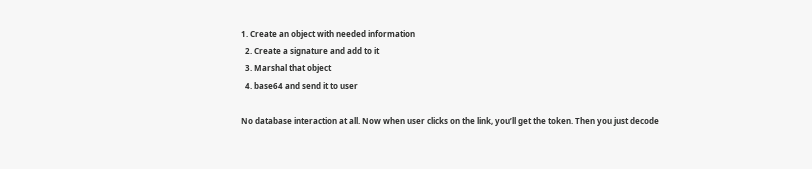1. Create an object with needed information
  2. Create a signature and add to it
  3. Marshal that object
  4. base64 and send it to user

No database interaction at all. Now when user clicks on the link, you’ll get the token. Then you just decode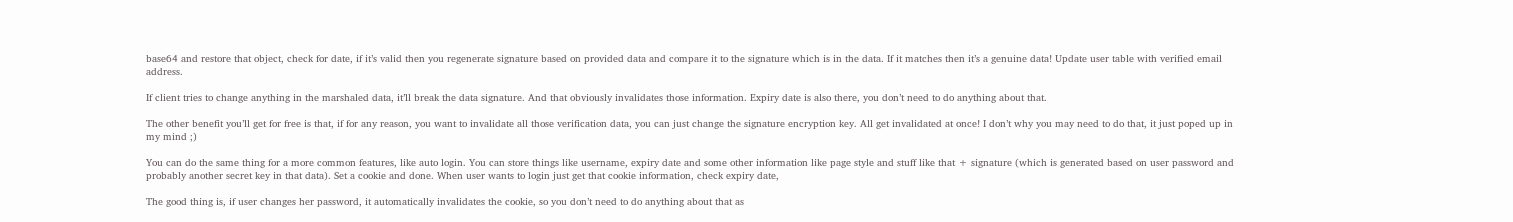base64 and restore that object, check for date, if it’s valid then you regenerate signature based on provided data and compare it to the signature which is in the data. If it matches then it’s a genuine data! Update user table with verified email address.

If client tries to change anything in the marshaled data, it’ll break the data signature. And that obviously invalidates those information. Expiry date is also there, you don’t need to do anything about that.

The other benefit you’ll get for free is that, if for any reason, you want to invalidate all those verification data, you can just change the signature encryption key. All get invalidated at once! I don’t why you may need to do that, it just poped up in my mind ;)

You can do the same thing for a more common features, like auto login. You can store things like username, expiry date and some other information like page style and stuff like that + signature (which is generated based on user password and probably another secret key in that data). Set a cookie and done. When user wants to login just get that cookie information, check expiry date,

The good thing is, if user changes her password, it automatically invalidates the cookie, so you don’t need to do anything about that as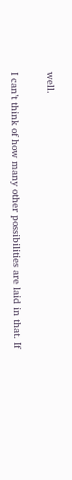well.

I can’t think of how many other possibilities are laid in that. If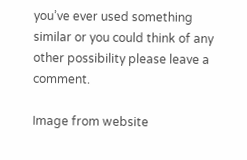you’ve ever used something similar or you could think of any other possibility please leave a comment.

Image from website